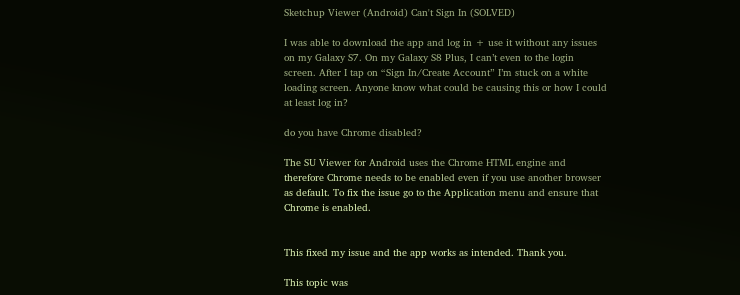Sketchup Viewer (Android) Can't Sign In (SOLVED)

I was able to download the app and log in + use it without any issues on my Galaxy S7. On my Galaxy S8 Plus, I can’t even to the login screen. After I tap on “Sign In/Create Account” I’m stuck on a white loading screen. Anyone know what could be causing this or how I could at least log in?

do you have Chrome disabled?

The SU Viewer for Android uses the Chrome HTML engine and therefore Chrome needs to be enabled even if you use another browser as default. To fix the issue go to the Application menu and ensure that Chrome is enabled.


This fixed my issue and the app works as intended. Thank you.

This topic was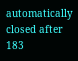automatically closed after 183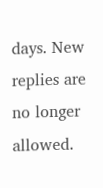days. New replies are no longer allowed.